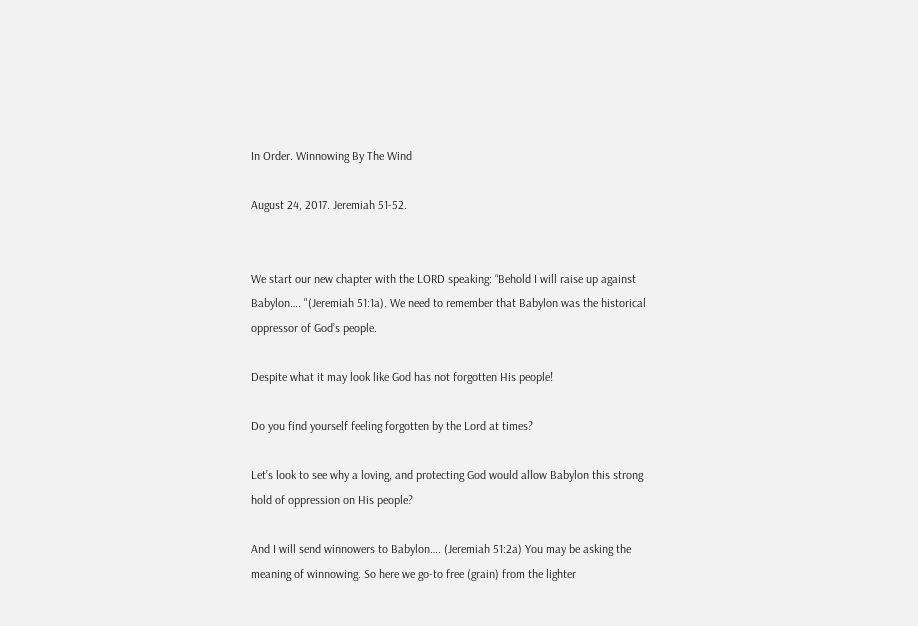In Order. Winnowing By The Wind

August 24, 2017. Jeremiah 51-52.


We start our new chapter with the LORD speaking: “Behold I will raise up against Babylon…. "(Jeremiah 51:1a). We need to remember that Babylon was the historical oppressor of God’s people.

Despite what it may look like God has not forgotten His people!

Do you find yourself feeling forgotten by the Lord at times?

Let’s look to see why a loving, and protecting God would allow Babylon this strong hold of oppression on His people?

And I will send winnowers to Babylon…. (Jeremiah 51:2a) You may be asking the meaning of winnowing. So here we go-to free (grain) from the lighter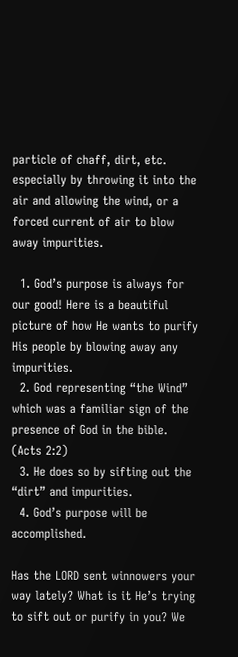particle of chaff, dirt, etc. especially by throwing it into the air and allowing the wind, or a forced current of air to blow away impurities.

  1. God’s purpose is always for our good! Here is a beautiful picture of how He wants to purify His people by blowing away any impurities.
  2. God representing “the Wind” which was a familiar sign of the presence of God in the bible. (Acts 2:2)
  3. He does so by sifting out the “dirt” and impurities.
  4. God’s purpose will be accomplished.

Has the LORD sent winnowers your way lately? What is it He’s trying to sift out or purify in you? We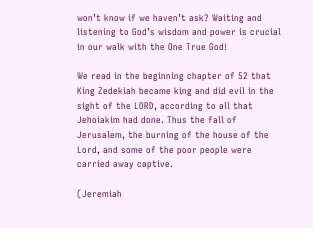won’t know if we haven’t ask? Waiting and listening to God’s wisdom and power is crucial in our walk with the One True God!

We read in the beginning chapter of 52 that King Zedekiah became king and did evil in the sight of the LORD, according to all that Jehoiakim had done. Thus the fall of Jerusalem, the burning of the house of the Lord, and some of the poor people were carried away captive.

(Jeremiah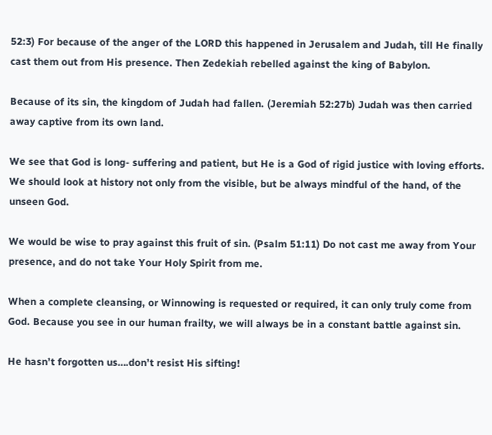52:3) For because of the anger of the LORD this happened in Jerusalem and Judah, till He finally cast them out from His presence. Then Zedekiah rebelled against the king of Babylon.

Because of its sin, the kingdom of Judah had fallen. (Jeremiah 52:27b) Judah was then carried away captive from its own land.

We see that God is long- suffering and patient, but He is a God of rigid justice with loving efforts. We should look at history not only from the visible, but be always mindful of the hand, of the unseen God.

We would be wise to pray against this fruit of sin. (Psalm 51:11) Do not cast me away from Your presence, and do not take Your Holy Spirit from me.

When a complete cleansing, or Winnowing is requested or required, it can only truly come from God. Because you see in our human frailty, we will always be in a constant battle against sin.

He hasn’t forgotten us….don’t resist His sifting!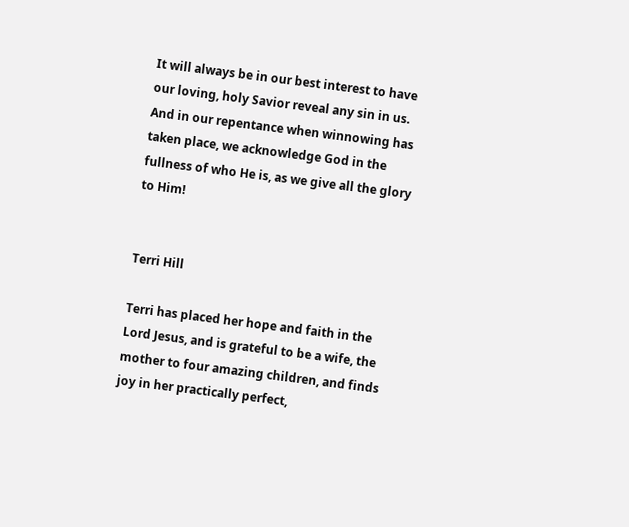It will always be in our best interest to have our loving, holy Savior reveal any sin in us. And in our repentance when winnowing has taken place, we acknowledge God in the fullness of who He is, as we give all the glory to Him!


Terri Hill

Terri has placed her hope and faith in the Lord Jesus, and is grateful to be a wife, the mother to four amazing children, and finds joy in her practically perfect,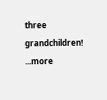three grandchildren! ...more